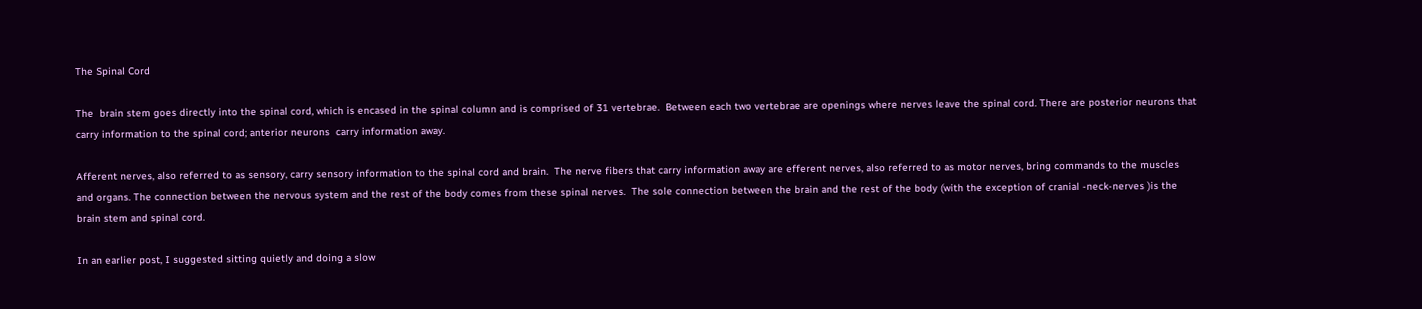The Spinal Cord

The  brain stem goes directly into the spinal cord, which is encased in the spinal column and is comprised of 31 vertebrae.  Between each two vertebrae are openings where nerves leave the spinal cord. There are posterior neurons that carry information to the spinal cord; anterior neurons  carry information away.

Afferent nerves, also referred to as sensory, carry sensory information to the spinal cord and brain.  The nerve fibers that carry information away are efferent nerves, also referred to as motor nerves, bring commands to the muscles and organs. The connection between the nervous system and the rest of the body comes from these spinal nerves.  The sole connection between the brain and the rest of the body (with the exception of cranial -neck-nerves )is the brain stem and spinal cord.

In an earlier post, I suggested sitting quietly and doing a slow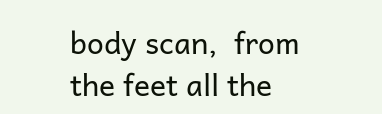body scan,  from the feet all the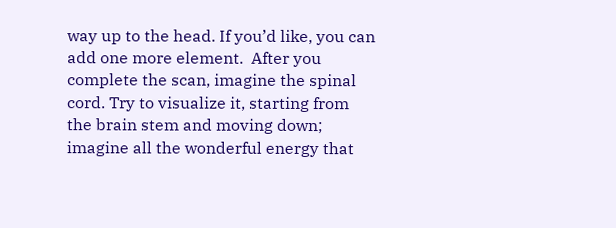way up to the head. If you’d like, you can add one more element.  After you complete the scan, imagine the spinal cord. Try to visualize it, starting from the brain stem and moving down; imagine all the wonderful energy that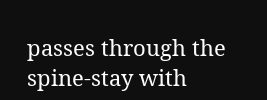passes through the spine-stay with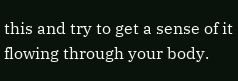this and try to get a sense of it flowing through your body.